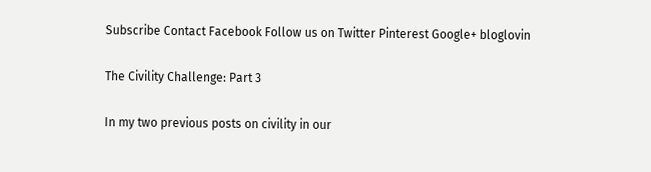Subscribe Contact Facebook Follow us on Twitter Pinterest Google+ bloglovin

The Civility Challenge: Part 3

In my two previous posts on civility in our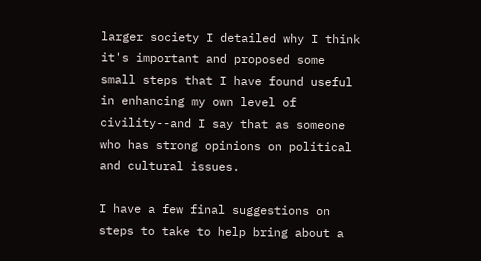larger society I detailed why I think it's important and proposed some small steps that I have found useful in enhancing my own level of civility--and I say that as someone who has strong opinions on political and cultural issues.

I have a few final suggestions on steps to take to help bring about a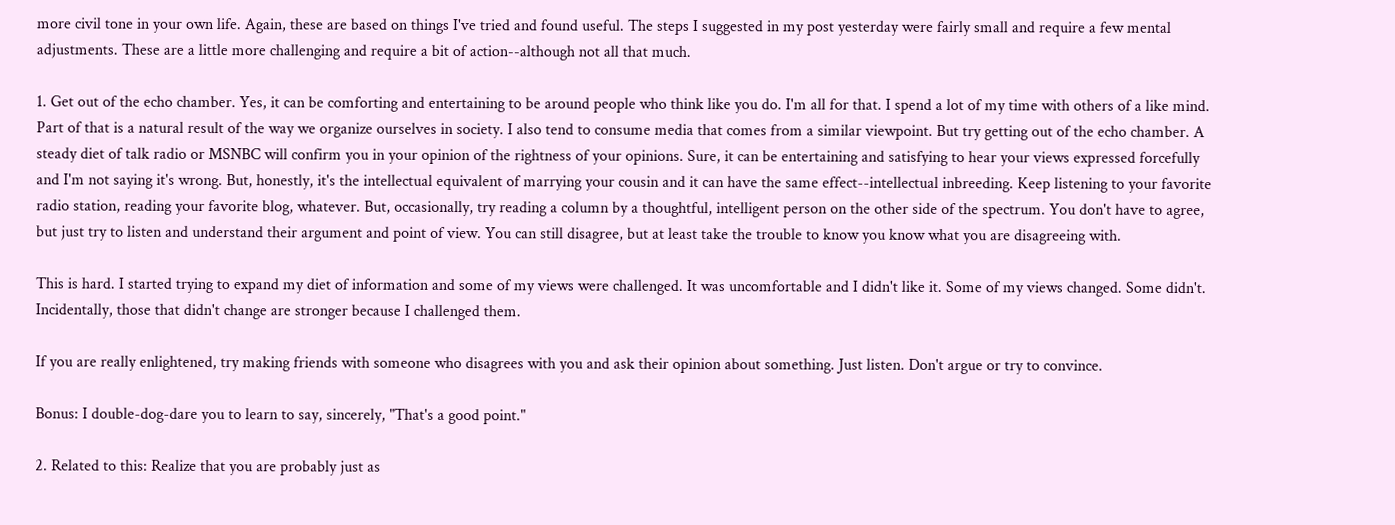more civil tone in your own life. Again, these are based on things I've tried and found useful. The steps I suggested in my post yesterday were fairly small and require a few mental adjustments. These are a little more challenging and require a bit of action--although not all that much.

1. Get out of the echo chamber. Yes, it can be comforting and entertaining to be around people who think like you do. I'm all for that. I spend a lot of my time with others of a like mind. Part of that is a natural result of the way we organize ourselves in society. I also tend to consume media that comes from a similar viewpoint. But try getting out of the echo chamber. A steady diet of talk radio or MSNBC will confirm you in your opinion of the rightness of your opinions. Sure, it can be entertaining and satisfying to hear your views expressed forcefully and I'm not saying it's wrong. But, honestly, it's the intellectual equivalent of marrying your cousin and it can have the same effect--intellectual inbreeding. Keep listening to your favorite radio station, reading your favorite blog, whatever. But, occasionally, try reading a column by a thoughtful, intelligent person on the other side of the spectrum. You don't have to agree, but just try to listen and understand their argument and point of view. You can still disagree, but at least take the trouble to know you know what you are disagreeing with.

This is hard. I started trying to expand my diet of information and some of my views were challenged. It was uncomfortable and I didn't like it. Some of my views changed. Some didn't. Incidentally, those that didn't change are stronger because I challenged them.

If you are really enlightened, try making friends with someone who disagrees with you and ask their opinion about something. Just listen. Don't argue or try to convince.

Bonus: I double-dog-dare you to learn to say, sincerely, "That's a good point."

2. Related to this: Realize that you are probably just as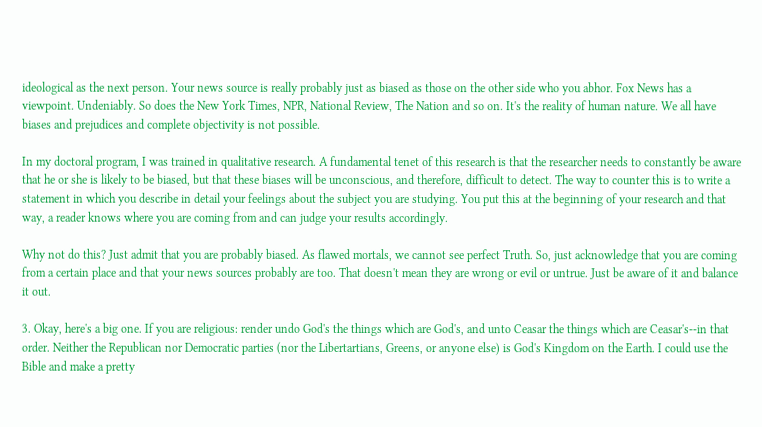ideological as the next person. Your news source is really probably just as biased as those on the other side who you abhor. Fox News has a viewpoint. Undeniably. So does the New York Times, NPR, National Review, The Nation and so on. It's the reality of human nature. We all have biases and prejudices and complete objectivity is not possible.

In my doctoral program, I was trained in qualitative research. A fundamental tenet of this research is that the researcher needs to constantly be aware that he or she is likely to be biased, but that these biases will be unconscious, and therefore, difficult to detect. The way to counter this is to write a statement in which you describe in detail your feelings about the subject you are studying. You put this at the beginning of your research and that way, a reader knows where you are coming from and can judge your results accordingly.

Why not do this? Just admit that you are probably biased. As flawed mortals, we cannot see perfect Truth. So, just acknowledge that you are coming from a certain place and that your news sources probably are too. That doesn't mean they are wrong or evil or untrue. Just be aware of it and balance it out.

3. Okay, here's a big one. If you are religious: render undo God's the things which are God's, and unto Ceasar the things which are Ceasar's--in that order. Neither the Republican nor Democratic parties (nor the Libertartians, Greens, or anyone else) is God's Kingdom on the Earth. I could use the Bible and make a pretty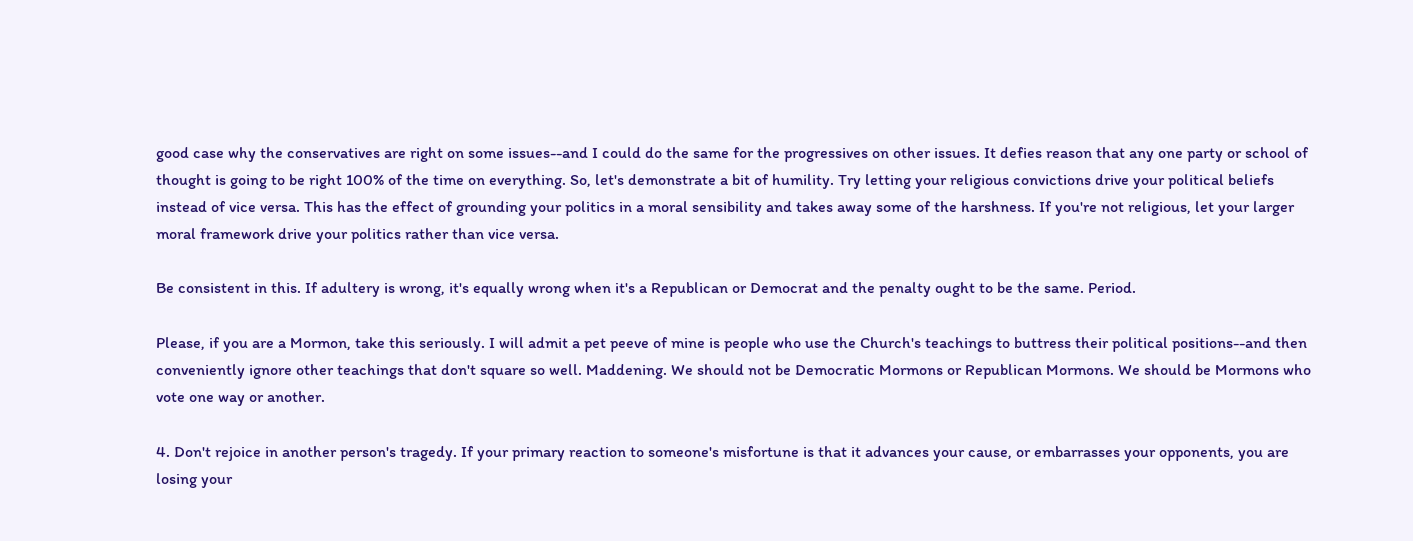good case why the conservatives are right on some issues--and I could do the same for the progressives on other issues. It defies reason that any one party or school of thought is going to be right 100% of the time on everything. So, let's demonstrate a bit of humility. Try letting your religious convictions drive your political beliefs instead of vice versa. This has the effect of grounding your politics in a moral sensibility and takes away some of the harshness. If you're not religious, let your larger moral framework drive your politics rather than vice versa.

Be consistent in this. If adultery is wrong, it's equally wrong when it's a Republican or Democrat and the penalty ought to be the same. Period.

Please, if you are a Mormon, take this seriously. I will admit a pet peeve of mine is people who use the Church's teachings to buttress their political positions--and then conveniently ignore other teachings that don't square so well. Maddening. We should not be Democratic Mormons or Republican Mormons. We should be Mormons who vote one way or another.

4. Don't rejoice in another person's tragedy. If your primary reaction to someone's misfortune is that it advances your cause, or embarrasses your opponents, you are losing your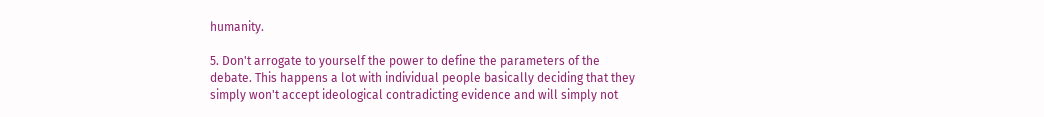humanity.

5. Don't arrogate to yourself the power to define the parameters of the debate. This happens a lot with individual people basically deciding that they simply won't accept ideological contradicting evidence and will simply not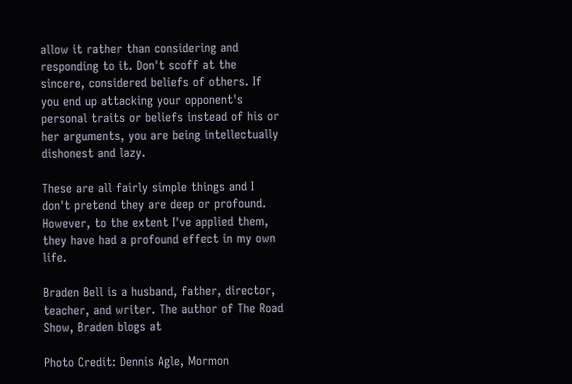allow it rather than considering and responding to it. Don't scoff at the sincere, considered beliefs of others. If you end up attacking your opponent's personal traits or beliefs instead of his or her arguments, you are being intellectually dishonest and lazy.

These are all fairly simple things and I don't pretend they are deep or profound. However, to the extent I've applied them, they have had a profound effect in my own life.

Braden Bell is a husband, father, director, teacher, and writer. The author of The Road Show, Braden blogs at

Photo Credit: Dennis Agle, Mormon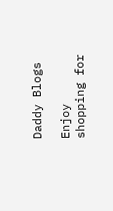Daddy Blogs

Enjoy shopping for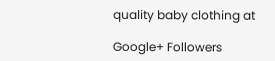quality baby clothing at

Google+ Followers